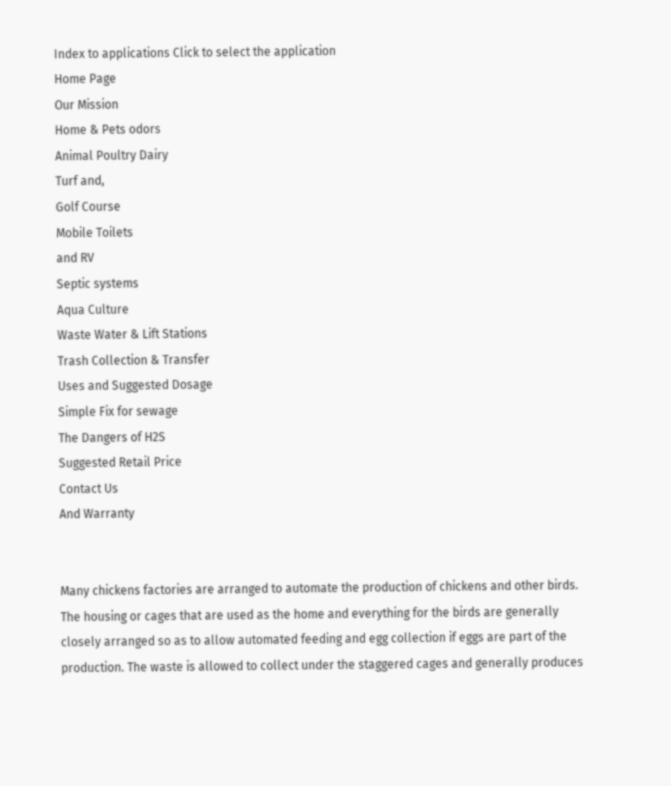Index to applications Click to select the application
Home Page
Our Mission
Home & Pets odors
Animal Poultry Dairy
Turf and,
Golf Course
Mobile Toilets
and RV
Septic systems
Aqua Culture
Waste Water & Lift Stations
Trash Collection & Transfer
Uses and Suggested Dosage
Simple Fix for sewage
The Dangers of H2S
Suggested Retail Price
Contact Us
And Warranty


Many chickens factories are arranged to automate the production of chickens and other birds. The housing or cages that are used as the home and everything for the birds are generally closely arranged so as to allow automated feeding and egg collection if eggs are part of the production. The waste is allowed to collect under the staggered cages and generally produces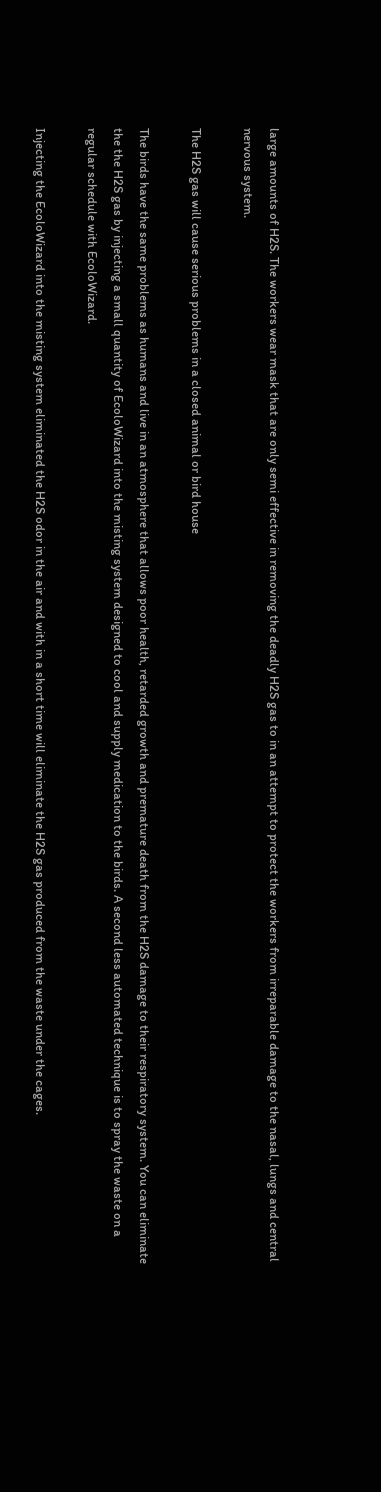large amounts of H2S. The workers wear mask that are only semi effective in removing the deadly H2S gas to in an attempt to protect the workers from irreparable damage to the nasal, lungs and central nervous system.

The H2S gas will cause serious problems in a closed animal or bird house

The birds have the same problems as humans and live in an atmosphere that allows poor health, retarded growth and premature death from the H2S damage to their respiratory system. You can eliminate the the H2S gas by injecting a small quantity of EcoloWizard into the misting system designed to cool and supply medication to the birds. A second less automated technique is to spray the waste on a regular schedule with EcoloWizard.

Injecting the EcoloWizard into the misting system eliminated the H2S odor in the air and with in a short time will eliminate the H2S gas produced from the waste under the cages.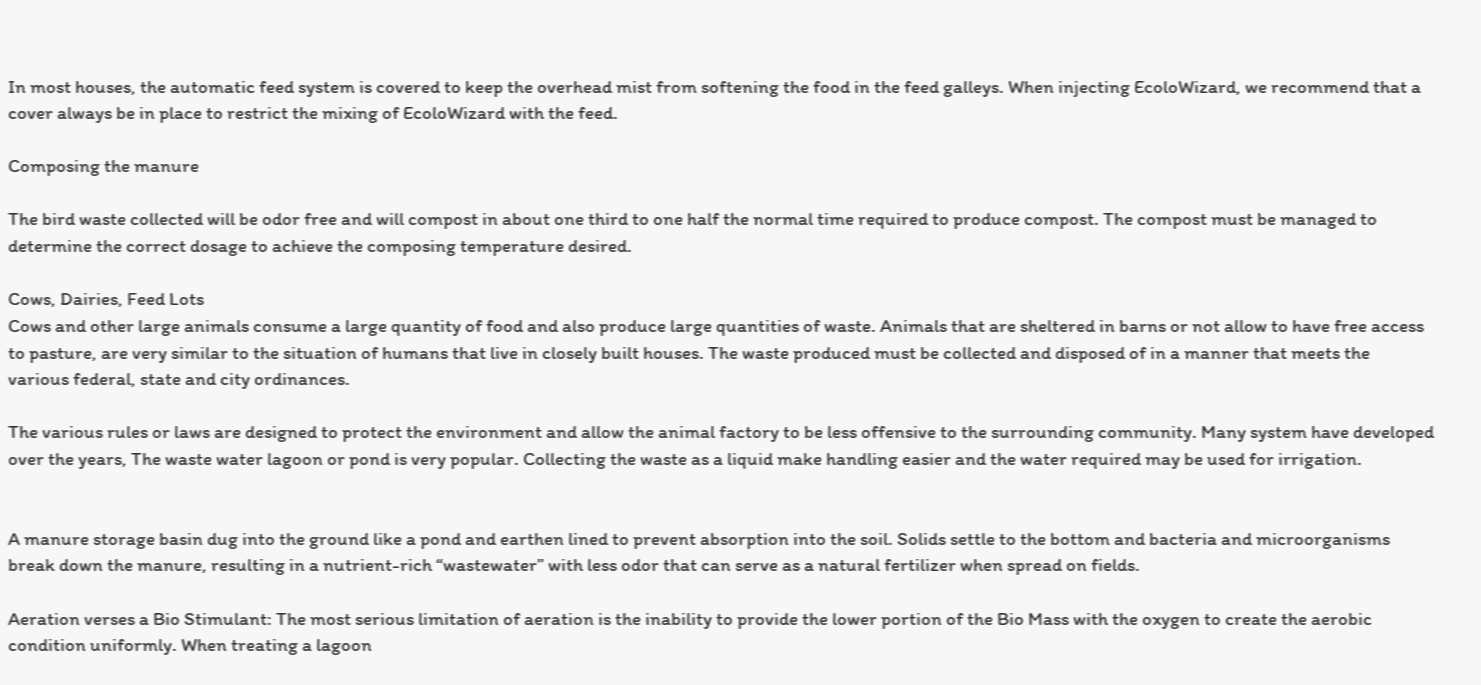In most houses, the automatic feed system is covered to keep the overhead mist from softening the food in the feed galleys. When injecting EcoloWizard, we recommend that a cover always be in place to restrict the mixing of EcoloWizard with the feed.

Composing the manure

The bird waste collected will be odor free and will compost in about one third to one half the normal time required to produce compost. The compost must be managed to determine the correct dosage to achieve the composing temperature desired.

Cows, Dairies, Feed Lots
Cows and other large animals consume a large quantity of food and also produce large quantities of waste. Animals that are sheltered in barns or not allow to have free access to pasture, are very similar to the situation of humans that live in closely built houses. The waste produced must be collected and disposed of in a manner that meets the various federal, state and city ordinances.

The various rules or laws are designed to protect the environment and allow the animal factory to be less offensive to the surrounding community. Many system have developed over the years, The waste water lagoon or pond is very popular. Collecting the waste as a liquid make handling easier and the water required may be used for irrigation.


A manure storage basin dug into the ground like a pond and earthen lined to prevent absorption into the soil. Solids settle to the bottom and bacteria and microorganisms break down the manure, resulting in a nutrient-rich “wastewater” with less odor that can serve as a natural fertilizer when spread on fields.

Aeration verses a Bio Stimulant: The most serious limitation of aeration is the inability to provide the lower portion of the Bio Mass with the oxygen to create the aerobic condition uniformly. When treating a lagoon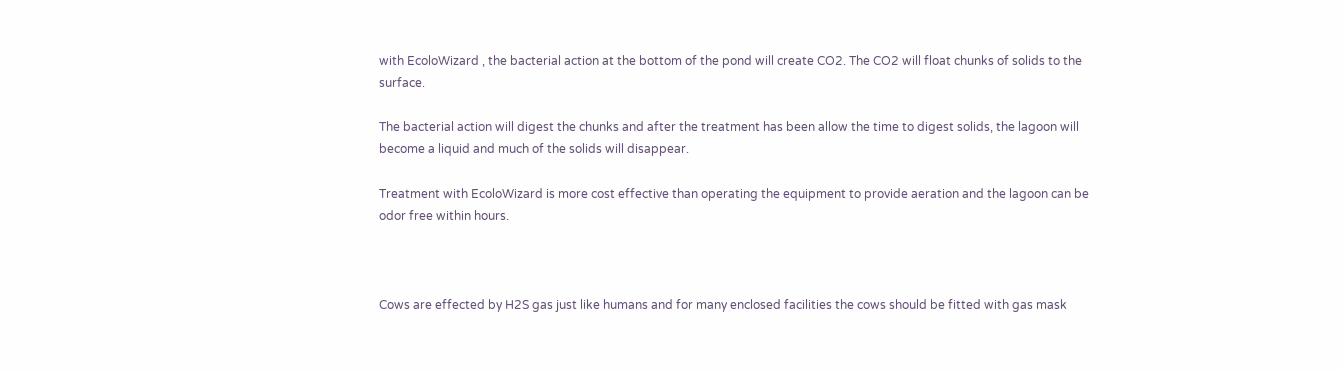with EcoloWizard , the bacterial action at the bottom of the pond will create CO2. The CO2 will float chunks of solids to the surface.

The bacterial action will digest the chunks and after the treatment has been allow the time to digest solids, the lagoon will become a liquid and much of the solids will disappear.

Treatment with EcoloWizard is more cost effective than operating the equipment to provide aeration and the lagoon can be odor free within hours.



Cows are effected by H2S gas just like humans and for many enclosed facilities the cows should be fitted with gas mask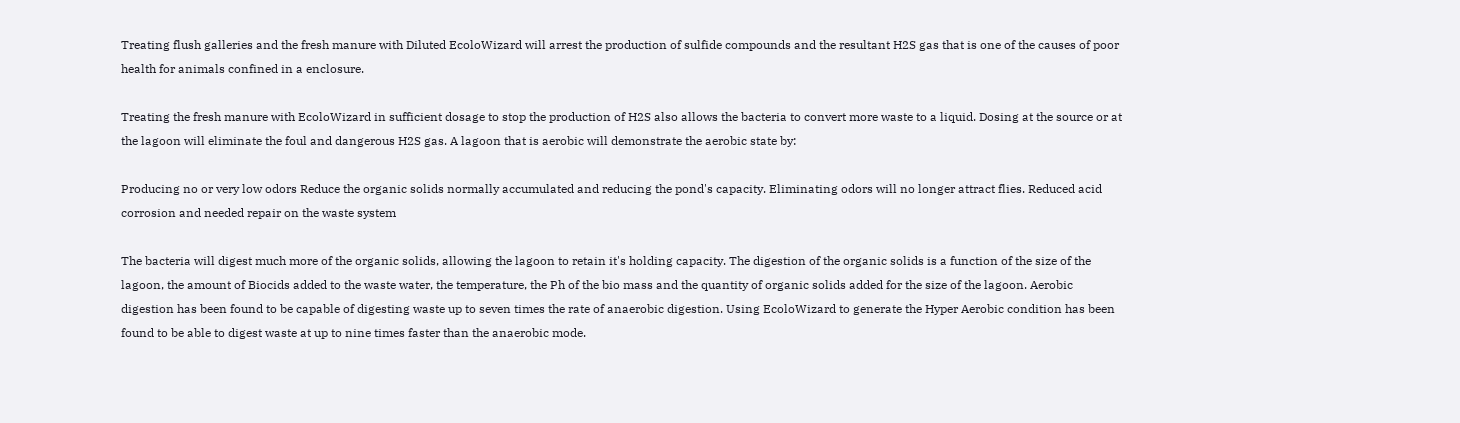Treating flush galleries and the fresh manure with Diluted EcoloWizard will arrest the production of sulfide compounds and the resultant H2S gas that is one of the causes of poor health for animals confined in a enclosure.

Treating the fresh manure with EcoloWizard in sufficient dosage to stop the production of H2S also allows the bacteria to convert more waste to a liquid. Dosing at the source or at the lagoon will eliminate the foul and dangerous H2S gas. A lagoon that is aerobic will demonstrate the aerobic state by:

Producing no or very low odors Reduce the organic solids normally accumulated and reducing the pond's capacity. Eliminating odors will no longer attract flies. Reduced acid corrosion and needed repair on the waste system

The bacteria will digest much more of the organic solids, allowing the lagoon to retain it's holding capacity. The digestion of the organic solids is a function of the size of the lagoon, the amount of Biocids added to the waste water, the temperature, the Ph of the bio mass and the quantity of organic solids added for the size of the lagoon. Aerobic digestion has been found to be capable of digesting waste up to seven times the rate of anaerobic digestion. Using EcoloWizard to generate the Hyper Aerobic condition has been found to be able to digest waste at up to nine times faster than the anaerobic mode.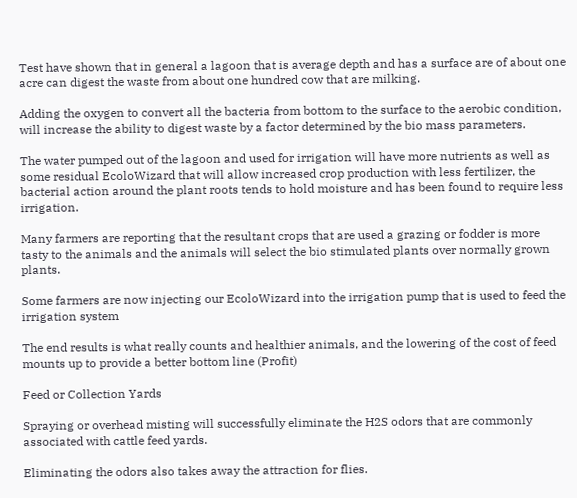Test have shown that in general a lagoon that is average depth and has a surface are of about one acre can digest the waste from about one hundred cow that are milking.

Adding the oxygen to convert all the bacteria from bottom to the surface to the aerobic condition, will increase the ability to digest waste by a factor determined by the bio mass parameters.

The water pumped out of the lagoon and used for irrigation will have more nutrients as well as some residual EcoloWizard that will allow increased crop production with less fertilizer, the bacterial action around the plant roots tends to hold moisture and has been found to require less irrigation.

Many farmers are reporting that the resultant crops that are used a grazing or fodder is more tasty to the animals and the animals will select the bio stimulated plants over normally grown plants.

Some farmers are now injecting our EcoloWizard into the irrigation pump that is used to feed the irrigation system

The end results is what really counts and healthier animals, and the lowering of the cost of feed mounts up to provide a better bottom line (Profit)

Feed or Collection Yards

Spraying or overhead misting will successfully eliminate the H2S odors that are commonly associated with cattle feed yards.

Eliminating the odors also takes away the attraction for flies.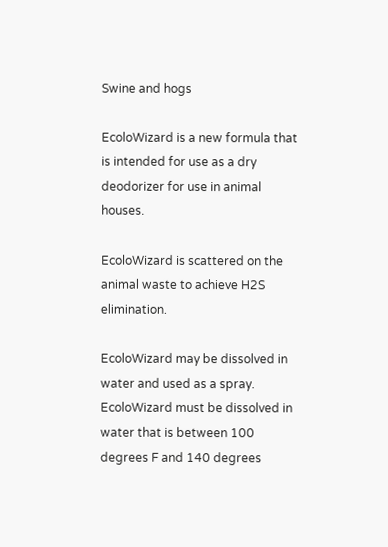Swine and hogs

EcoloWizard is a new formula that is intended for use as a dry deodorizer for use in animal houses.

EcoloWizard is scattered on the animal waste to achieve H2S elimination.

EcoloWizard may be dissolved in water and used as a spray. EcoloWizard must be dissolved in water that is between 100 degrees F and 140 degrees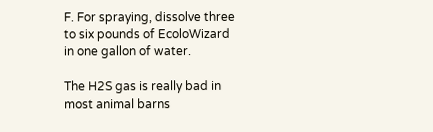F. For spraying, dissolve three to six pounds of EcoloWizard in one gallon of water.

The H2S gas is really bad in most animal barns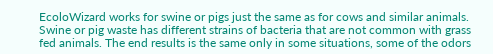EcoloWizard works for swine or pigs just the same as for cows and similar animals. Swine or pig waste has different strains of bacteria that are not common with grass fed animals. The end results is the same only in some situations, some of the odors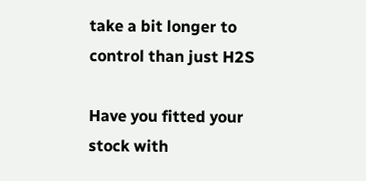take a bit longer to control than just H2S

Have you fitted your stock with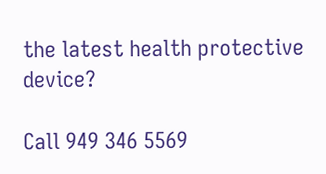the latest health protective device?

Call 949 346 5569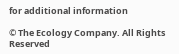for additional information

© The Ecology Company. All Rights Reserved